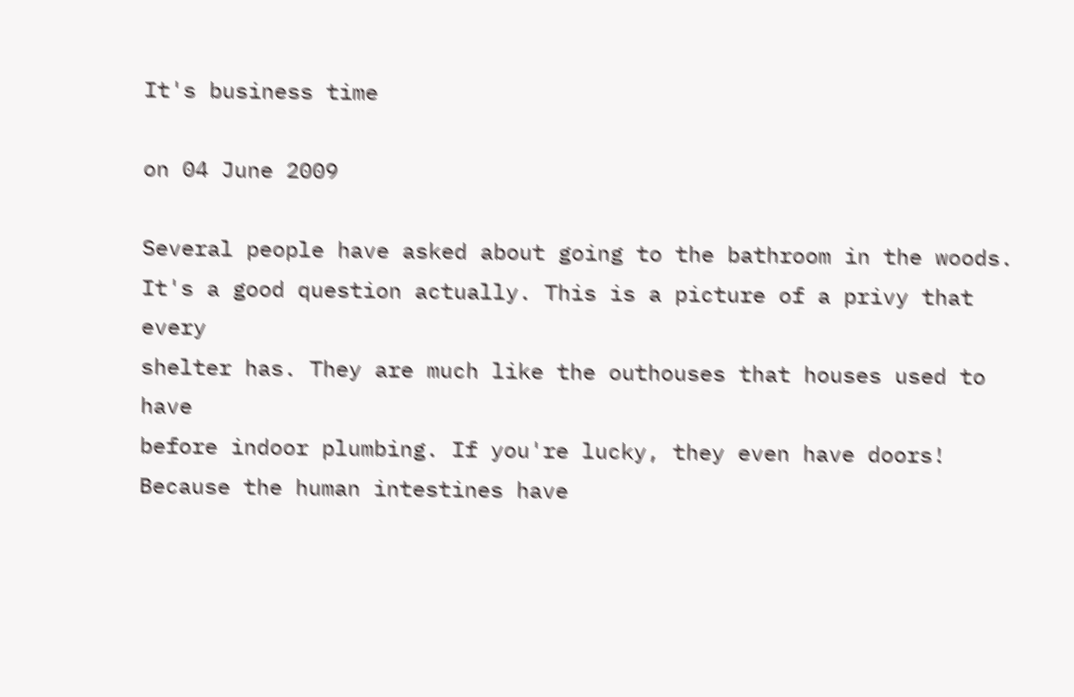It's business time

on 04 June 2009

Several people have asked about going to the bathroom in the woods.
It's a good question actually. This is a picture of a privy that every
shelter has. They are much like the outhouses that houses used to have
before indoor plumbing. If you're lucky, they even have doors!
Because the human intestines have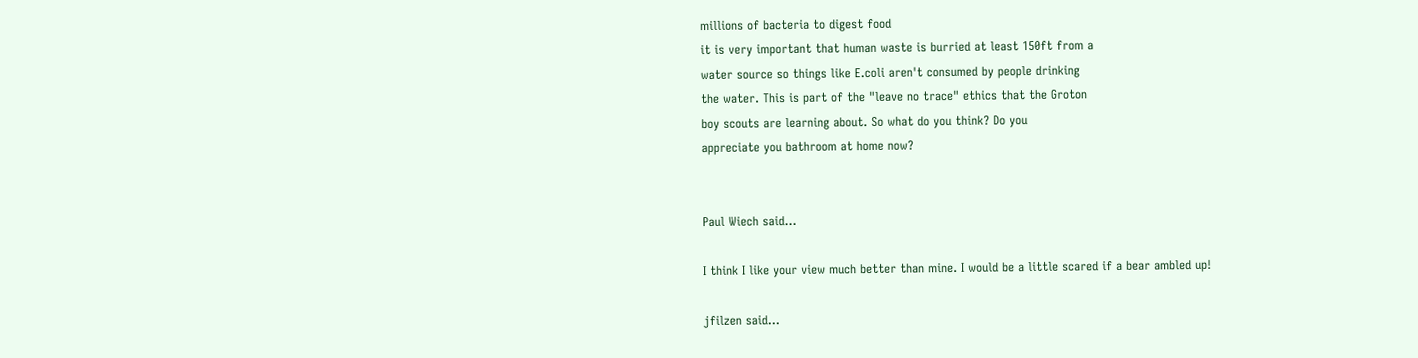millions of bacteria to digest food
it is very important that human waste is burried at least 150ft from a
water source so things like E.coli aren't consumed by people drinking
the water. This is part of the "leave no trace" ethics that the Groton
boy scouts are learning about. So what do you think? Do you
appreciate you bathroom at home now?


Paul Wiech said...

I think I like your view much better than mine. I would be a little scared if a bear ambled up!

jfilzen said...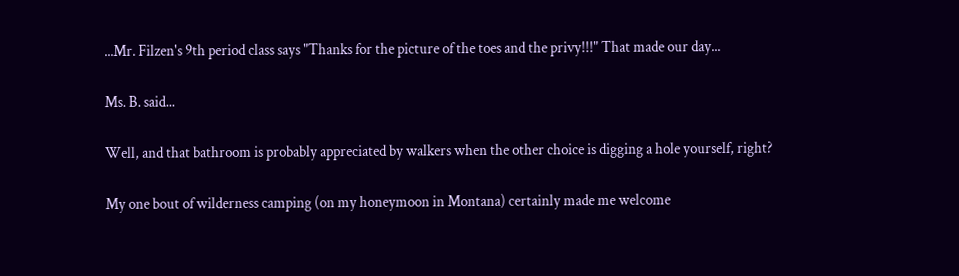...Mr. Filzen's 9th period class says "Thanks for the picture of the toes and the privy!!!" That made our day...

Ms. B. said...

Well, and that bathroom is probably appreciated by walkers when the other choice is digging a hole yourself, right?

My one bout of wilderness camping (on my honeymoon in Montana) certainly made me welcome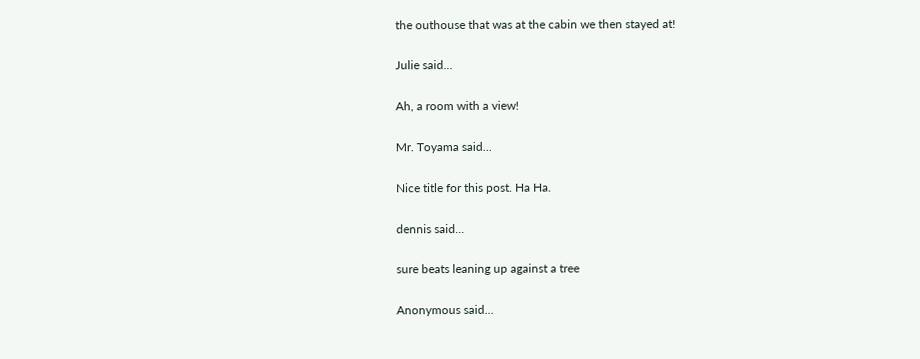the outhouse that was at the cabin we then stayed at!

Julie said...

Ah, a room with a view!

Mr. Toyama said...

Nice title for this post. Ha Ha.

dennis said...

sure beats leaning up against a tree

Anonymous said...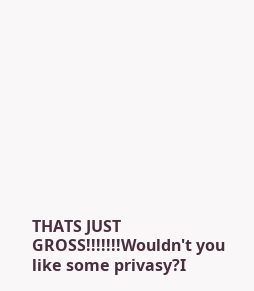THATS JUST GROSS!!!!!!!Wouldn't you like some privasy?I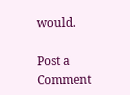would.

Post a Comment